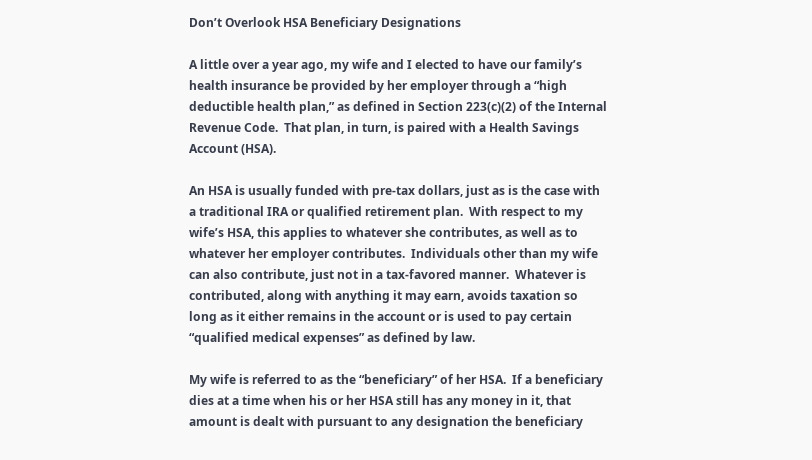Don’t Overlook HSA Beneficiary Designations

A little over a year ago, my wife and I elected to have our family’s health insurance be provided by her employer through a “high deductible health plan,” as defined in Section 223(c)(2) of the Internal Revenue Code.  That plan, in turn, is paired with a Health Savings Account (HSA).

An HSA is usually funded with pre-tax dollars, just as is the case with a traditional IRA or qualified retirement plan.  With respect to my wife’s HSA, this applies to whatever she contributes, as well as to whatever her employer contributes.  Individuals other than my wife can also contribute, just not in a tax-favored manner.  Whatever is contributed, along with anything it may earn, avoids taxation so long as it either remains in the account or is used to pay certain “qualified medical expenses” as defined by law.

My wife is referred to as the “beneficiary” of her HSA.  If a beneficiary dies at a time when his or her HSA still has any money in it, that amount is dealt with pursuant to any designation the beneficiary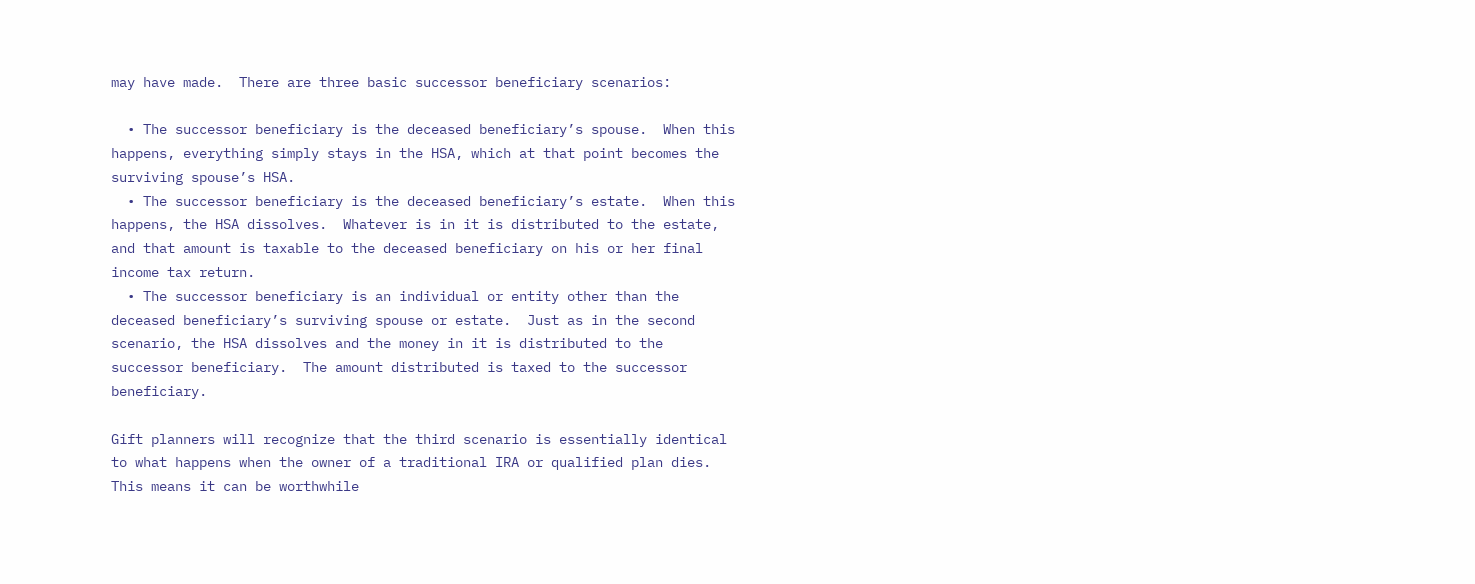may have made.  There are three basic successor beneficiary scenarios:

  • The successor beneficiary is the deceased beneficiary’s spouse.  When this happens, everything simply stays in the HSA, which at that point becomes the surviving spouse’s HSA.
  • The successor beneficiary is the deceased beneficiary’s estate.  When this happens, the HSA dissolves.  Whatever is in it is distributed to the estate, and that amount is taxable to the deceased beneficiary on his or her final income tax return.
  • The successor beneficiary is an individual or entity other than the deceased beneficiary’s surviving spouse or estate.  Just as in the second scenario, the HSA dissolves and the money in it is distributed to the successor beneficiary.  The amount distributed is taxed to the successor beneficiary.

Gift planners will recognize that the third scenario is essentially identical to what happens when the owner of a traditional IRA or qualified plan dies.  This means it can be worthwhile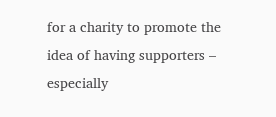for a charity to promote the idea of having supporters – especially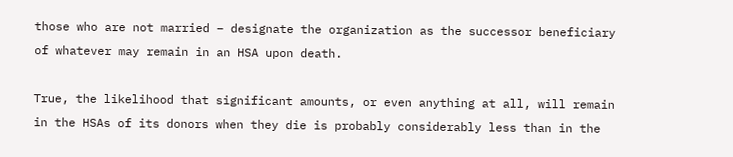those who are not married – designate the organization as the successor beneficiary of whatever may remain in an HSA upon death.

True, the likelihood that significant amounts, or even anything at all, will remain in the HSAs of its donors when they die is probably considerably less than in the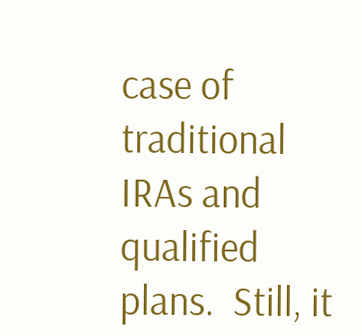case of traditional IRAs and qualified plans.  Still, it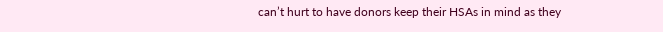can’t hurt to have donors keep their HSAs in mind as they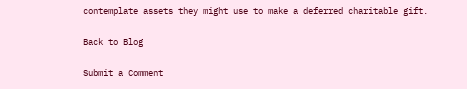contemplate assets they might use to make a deferred charitable gift.

Back to Blog

Submit a Comment